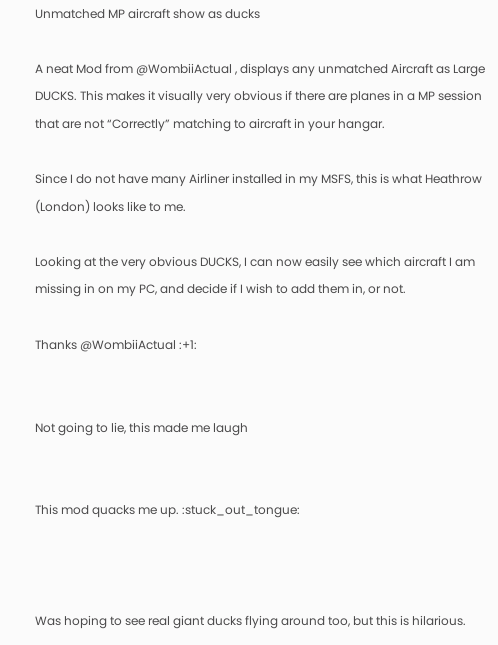Unmatched MP aircraft show as ducks

A neat Mod from @WombiiActual , displays any unmatched Aircraft as Large DUCKS. This makes it visually very obvious if there are planes in a MP session that are not “Correctly” matching to aircraft in your hangar.

Since I do not have many Airliner installed in my MSFS, this is what Heathrow (London) looks like to me.

Looking at the very obvious DUCKS, I can now easily see which aircraft I am missing in on my PC, and decide if I wish to add them in, or not.

Thanks @WombiiActual :+1:


Not going to lie, this made me laugh


This mod quacks me up. :stuck_out_tongue:



Was hoping to see real giant ducks flying around too, but this is hilarious.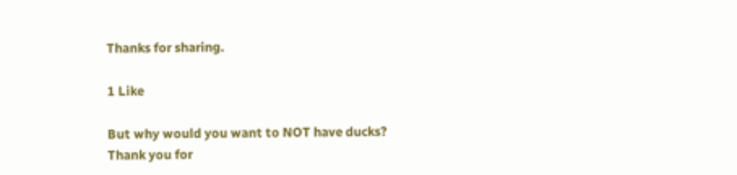Thanks for sharing.

1 Like

But why would you want to NOT have ducks?
Thank you for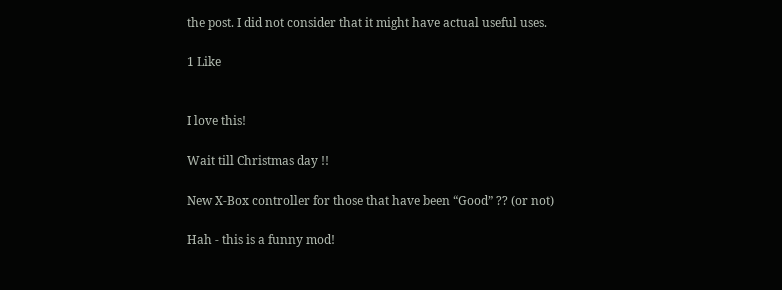the post. I did not consider that it might have actual useful uses.

1 Like


I love this!

Wait till Christmas day !!

New X-Box controller for those that have been “Good” ?? (or not)

Hah - this is a funny mod!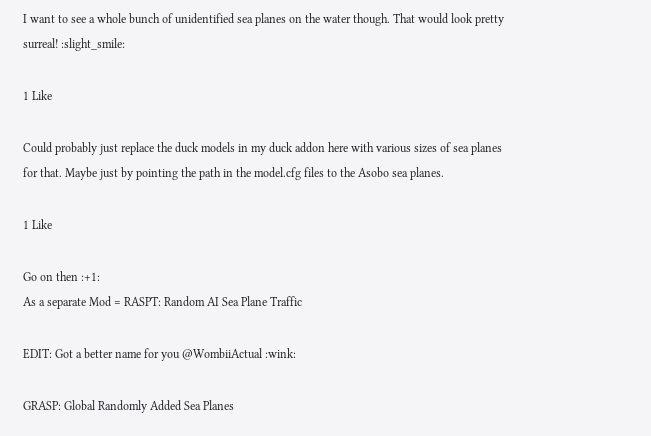I want to see a whole bunch of unidentified sea planes on the water though. That would look pretty surreal! :slight_smile:

1 Like

Could probably just replace the duck models in my duck addon here with various sizes of sea planes for that. Maybe just by pointing the path in the model.cfg files to the Asobo sea planes.

1 Like

Go on then :+1:
As a separate Mod = RASPT: Random AI Sea Plane Traffic

EDIT: Got a better name for you @WombiiActual :wink:

GRASP: Global Randomly Added Sea Planes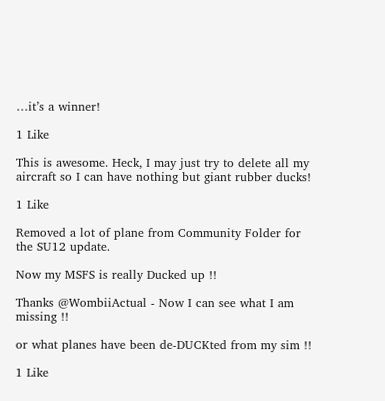…it’s a winner!

1 Like

This is awesome. Heck, I may just try to delete all my aircraft so I can have nothing but giant rubber ducks!

1 Like

Removed a lot of plane from Community Folder for the SU12 update.

Now my MSFS is really Ducked up !!

Thanks @WombiiActual - Now I can see what I am missing !!

or what planes have been de-DUCKted from my sim !!

1 Like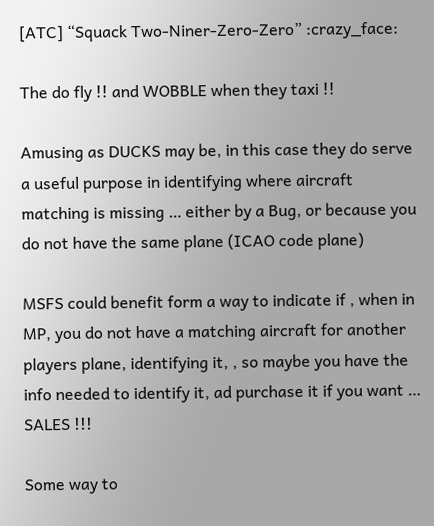[ATC] “Squack Two-Niner-Zero-Zero” :crazy_face:

The do fly !! and WOBBLE when they taxi !!

Amusing as DUCKS may be, in this case they do serve a useful purpose in identifying where aircraft matching is missing … either by a Bug, or because you do not have the same plane (ICAO code plane)

MSFS could benefit form a way to indicate if , when in MP, you do not have a matching aircraft for another players plane, identifying it, , so maybe you have the info needed to identify it, ad purchase it if you want … SALES !!!

Some way to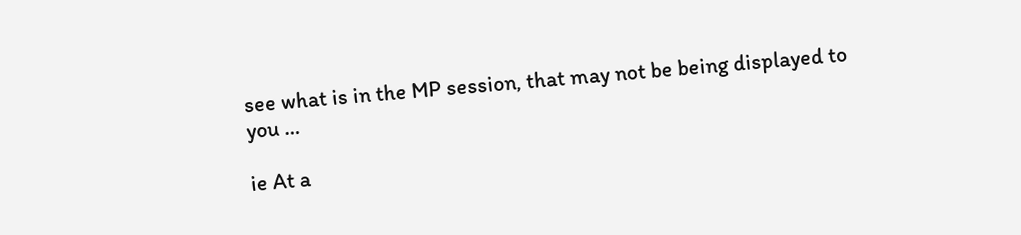see what is in the MP session, that may not be being displayed to you …

ie At a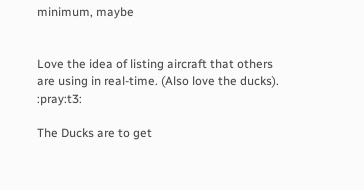minimum, maybe


Love the idea of listing aircraft that others are using in real-time. (Also love the ducks). :pray:t3:

The Ducks are to get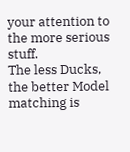your attention to the more serious stuff.
The less Ducks, the better Model matching is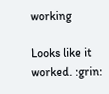working

Looks like it worked. :grin: